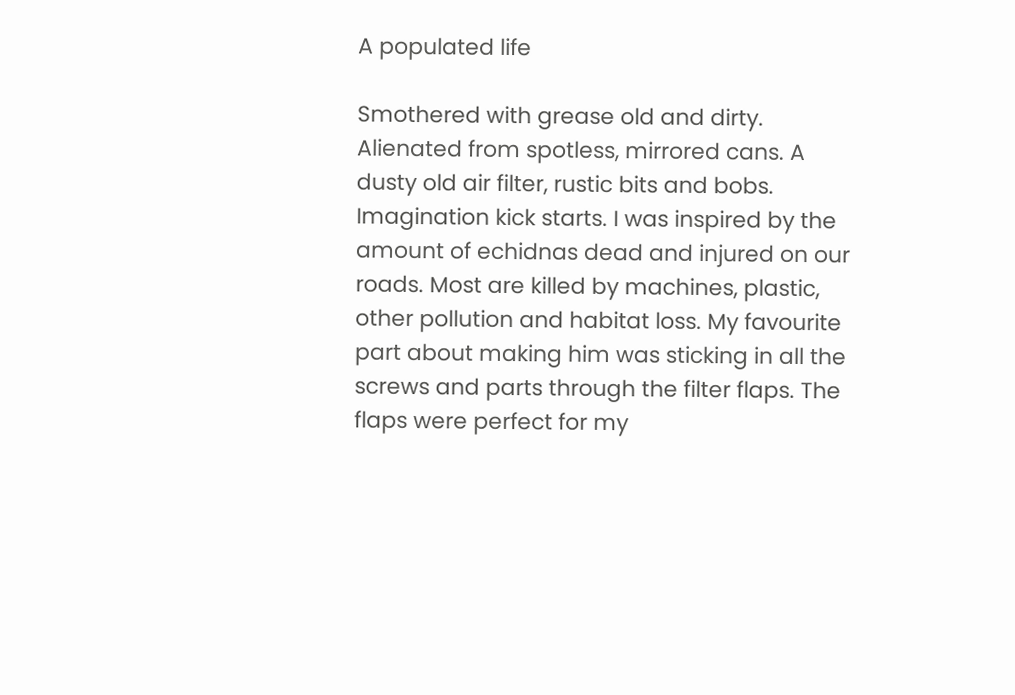A populated life

Smothered with grease old and dirty. Alienated from spotless, mirrored cans. A dusty old air filter, rustic bits and bobs. Imagination kick starts. I was inspired by the amount of echidnas dead and injured on our roads. Most are killed by machines, plastic, other pollution and habitat loss. My favourite part about making him was sticking in all the screws and parts through the filter flaps. The flaps were perfect for my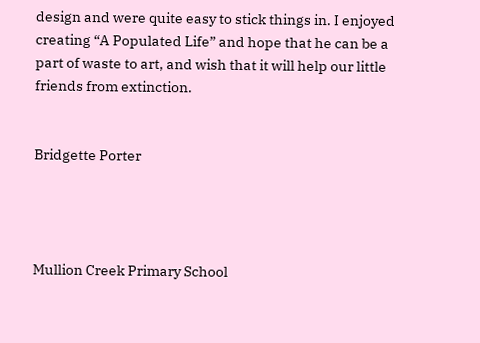design and were quite easy to stick things in. I enjoyed creating “A Populated Life” and hope that he can be a part of waste to art, and wish that it will help our little friends from extinction.


Bridgette Porter




Mullion Creek Primary School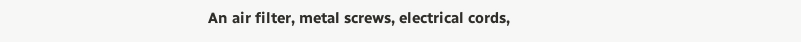An air filter, metal screws, electrical cords,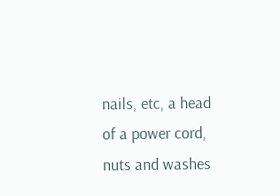nails, etc, a head of a power cord, nuts and washes